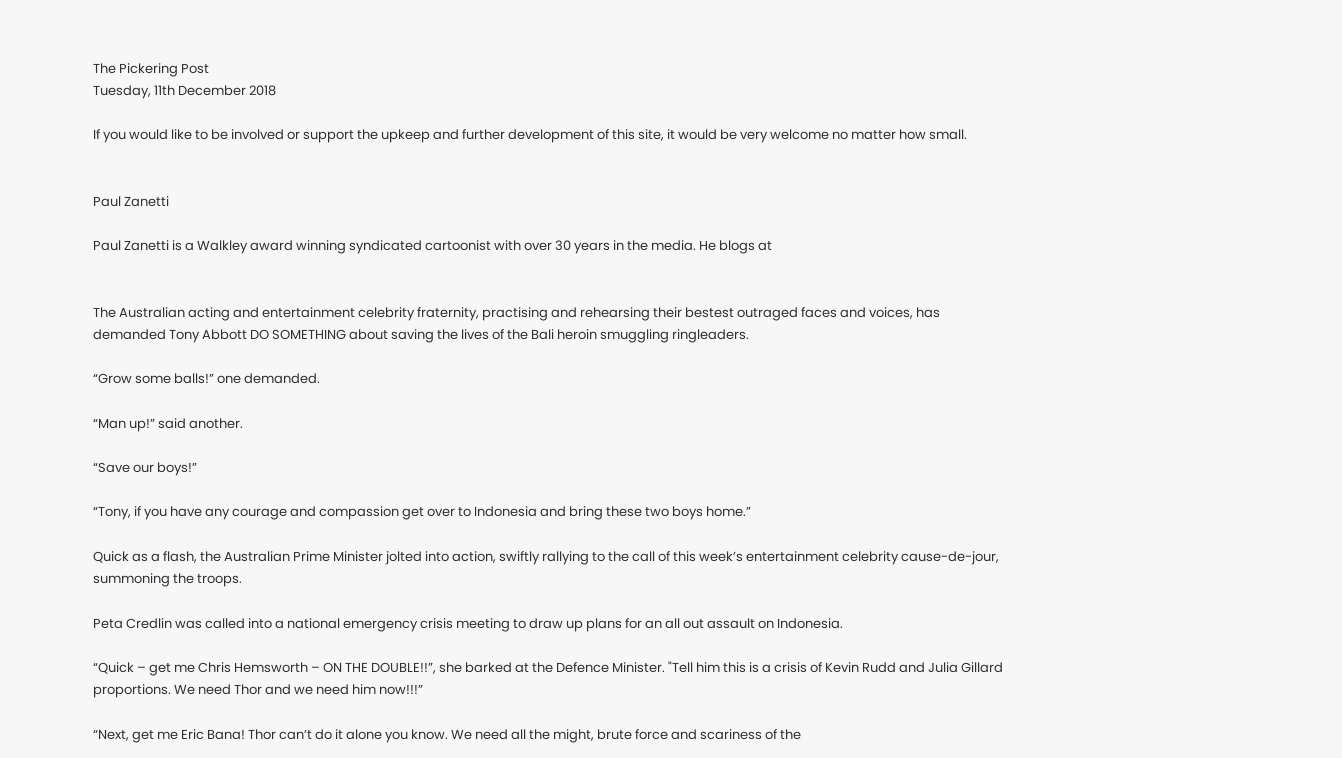The Pickering Post
Tuesday, 11th December 2018

If you would like to be involved or support the upkeep and further development of this site, it would be very welcome no matter how small.


Paul Zanetti

Paul Zanetti is a Walkley award winning syndicated cartoonist with over 30 years in the media. He blogs at


The Australian acting and entertainment celebrity fraternity, practising and rehearsing their bestest outraged faces and voices, has demanded Tony Abbott DO SOMETHING about saving the lives of the Bali heroin smuggling ringleaders.

“Grow some balls!” one demanded.

“Man up!” said another.

“Save our boys!”

“Tony, if you have any courage and compassion get over to Indonesia and bring these two boys home.”

Quick as a flash, the Australian Prime Minister jolted into action, swiftly rallying to the call of this week’s entertainment celebrity cause-de-jour, summoning the troops.

Peta Credlin was called into a national emergency crisis meeting to draw up plans for an all out assault on Indonesia.

“Quick – get me Chris Hemsworth – ON THE DOUBLE!!”, she barked at the Defence Minister. "Tell him this is a crisis of Kevin Rudd and Julia Gillard proportions. We need Thor and we need him now!!!”

“Next, get me Eric Bana! Thor can’t do it alone you know. We need all the might, brute force and scariness of the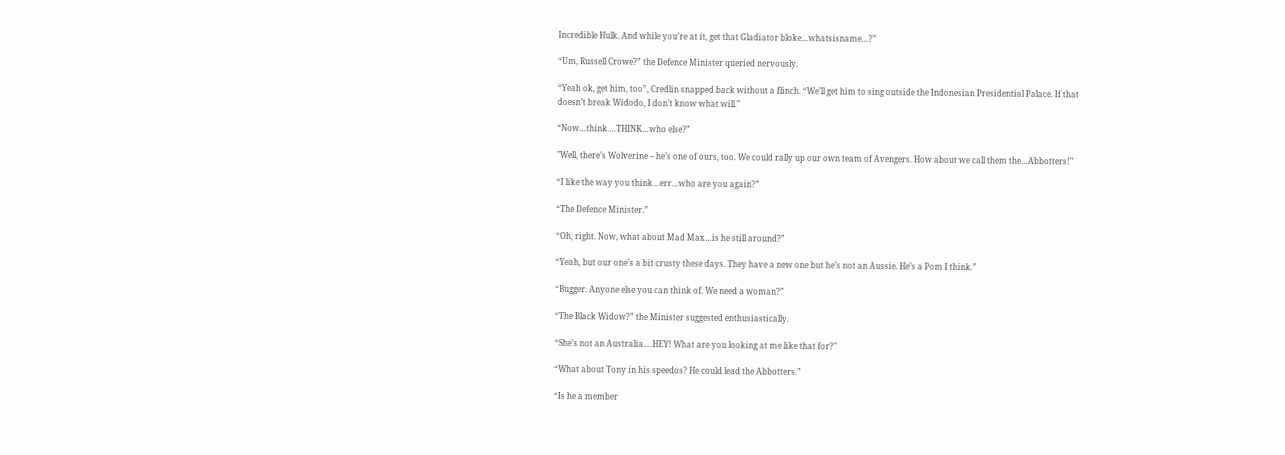Incredible Hulk. And while you’re at it, get that Gladiator bloke…whatsisname…?”

“Um, Russell Crowe?” the Defence Minister queried nervously.

“Yeah ok, get him, too”, Credlin snapped back without a flinch. “We’ll get him to sing outside the Indonesian Presidential Palace. If that doesn’t break Widodo, I don’t know what will."

“Now…think….THINK…who else?”

"Well, there’s Wolverine – he’s one of ours, too. We could rally up our own team of Avengers. How about we call them the…Abbotters!"

“I like the way you think…err…who are you again?”

“The Defence Minister.”

“Oh, right. Now, what about Mad Max…is he still around?”

“Yeah, but our one’s a bit crusty these days. They have a new one but he’s not an Aussie. He’s a Pom I think.”

“Bugger. Anyone else you can think of. We need a woman?”

“The Black Widow?” the Minister suggested enthusiastically.

“She’s not an Australia….HEY! What are you looking at me like that for?"

“What about Tony in his speedos? He could lead the Abbotters.”

“Is he a member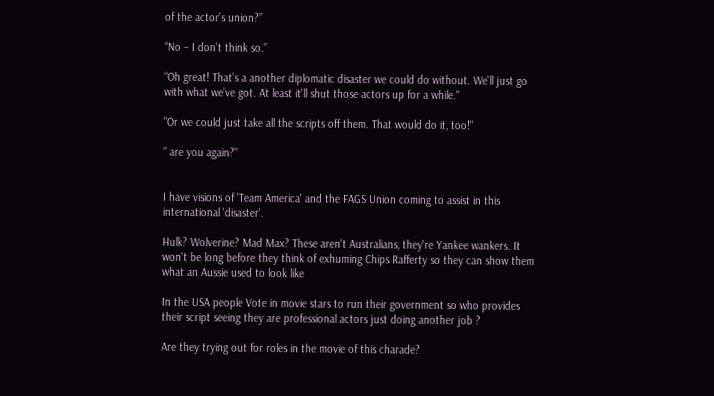of the actor’s union?”

“No – I don’t think so.”

“Oh great! That’s a another diplomatic disaster we could do without. We’ll just go with what we’ve got. At least it'll shut those actors up for a while."

"Or we could just take all the scripts off them. That would do it, too!"

" are you again?"


I have visions of 'Team America' and the FAGS Union coming to assist in this international 'disaster'.

Hulk? Wolverine? Mad Max? These aren't Australians, they're Yankee wankers. It won't be long before they think of exhuming Chips Rafferty so they can show them what an Aussie used to look like

In the USA people Vote in movie stars to run their government so who provides their script seeing they are professional actors just doing another job ?

Are they trying out for roles in the movie of this charade?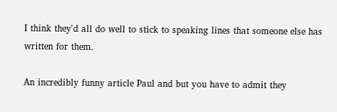I think they'd all do well to stick to speaking lines that someone else has written for them.

An incredibly funny article Paul and but you have to admit they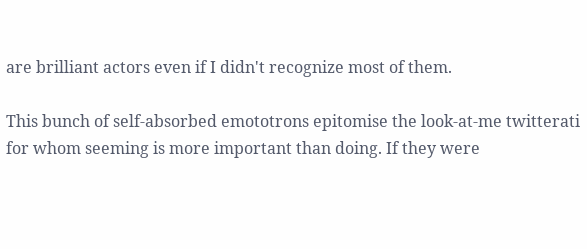are brilliant actors even if I didn't recognize most of them.

This bunch of self-absorbed emototrons epitomise the look-at-me twitterati for whom seeming is more important than doing. If they were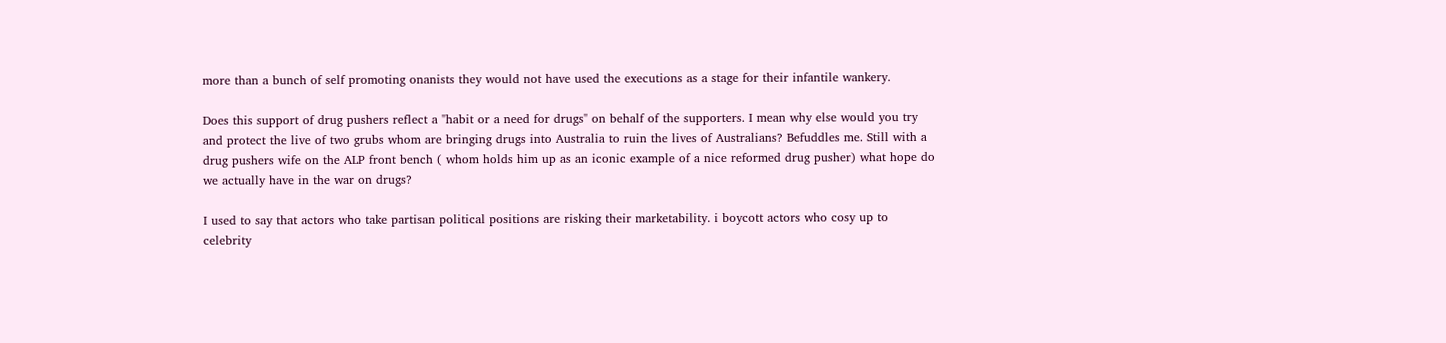more than a bunch of self promoting onanists they would not have used the executions as a stage for their infantile wankery.

Does this support of drug pushers reflect a "habit or a need for drugs" on behalf of the supporters. I mean why else would you try and protect the live of two grubs whom are bringing drugs into Australia to ruin the lives of Australians? Befuddles me. Still with a drug pushers wife on the ALP front bench ( whom holds him up as an iconic example of a nice reformed drug pusher) what hope do we actually have in the war on drugs?

I used to say that actors who take partisan political positions are risking their marketability. i boycott actors who cosy up to celebrity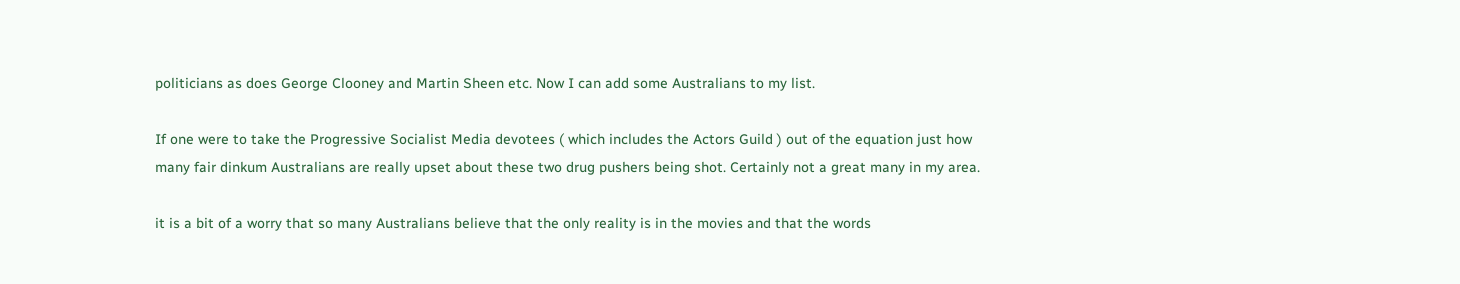politicians as does George Clooney and Martin Sheen etc. Now I can add some Australians to my list.

If one were to take the Progressive Socialist Media devotees ( which includes the Actors Guild ) out of the equation just how many fair dinkum Australians are really upset about these two drug pushers being shot. Certainly not a great many in my area.

it is a bit of a worry that so many Australians believe that the only reality is in the movies and that the words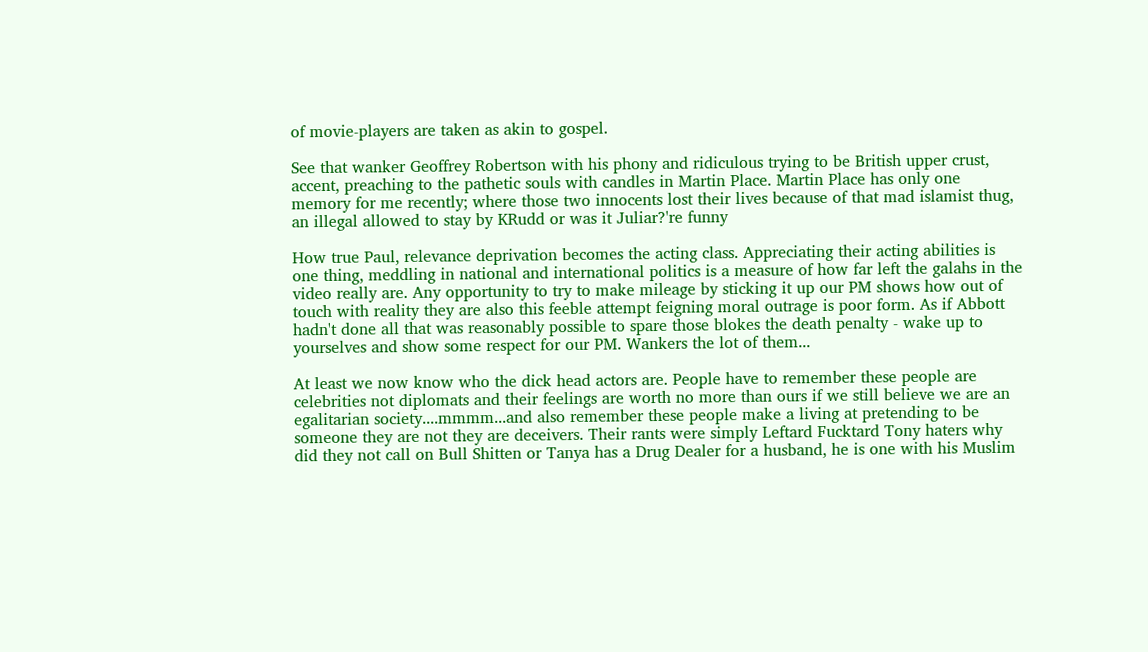of movie-players are taken as akin to gospel.

See that wanker Geoffrey Robertson with his phony and ridiculous trying to be British upper crust, accent, preaching to the pathetic souls with candles in Martin Place. Martin Place has only one memory for me recently; where those two innocents lost their lives because of that mad islamist thug, an illegal allowed to stay by KRudd or was it Juliar?'re funny

How true Paul, relevance deprivation becomes the acting class. Appreciating their acting abilities is one thing, meddling in national and international politics is a measure of how far left the galahs in the video really are. Any opportunity to try to make mileage by sticking it up our PM shows how out of touch with reality they are also this feeble attempt feigning moral outrage is poor form. As if Abbott hadn't done all that was reasonably possible to spare those blokes the death penalty - wake up to yourselves and show some respect for our PM. Wankers the lot of them...

At least we now know who the dick head actors are. People have to remember these people are celebrities not diplomats and their feelings are worth no more than ours if we still believe we are an egalitarian society....mmmm...and also remember these people make a living at pretending to be someone they are not they are deceivers. Their rants were simply Leftard Fucktard Tony haters why did they not call on Bull Shitten or Tanya has a Drug Dealer for a husband, he is one with his Muslim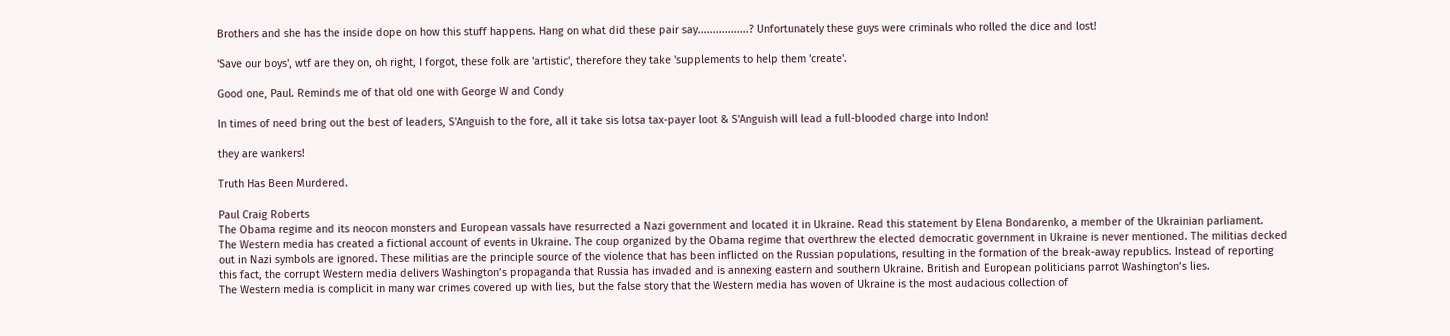Brothers and she has the inside dope on how this stuff happens. Hang on what did these pair say.................? Unfortunately these guys were criminals who rolled the dice and lost!

'Save our boys', wtf are they on, oh right, I forgot, these folk are 'artistic', therefore they take 'supplements to help them 'create'.

Good one, Paul. Reminds me of that old one with George W and Condy

In times of need bring out the best of leaders, S'Anguish to the fore, all it take sis lotsa tax-payer loot & S'Anguish will lead a full-blooded charge into Indon!

they are wankers!

Truth Has Been Murdered.

Paul Craig Roberts
The Obama regime and its neocon monsters and European vassals have resurrected a Nazi government and located it in Ukraine. Read this statement by Elena Bondarenko, a member of the Ukrainian parliament.
The Western media has created a fictional account of events in Ukraine. The coup organized by the Obama regime that overthrew the elected democratic government in Ukraine is never mentioned. The militias decked out in Nazi symbols are ignored. These militias are the principle source of the violence that has been inflicted on the Russian populations, resulting in the formation of the break-away republics. Instead of reporting this fact, the corrupt Western media delivers Washington’s propaganda that Russia has invaded and is annexing eastern and southern Ukraine. British and European politicians parrot Washington’s lies.
The Western media is complicit in many war crimes covered up with lies, but the false story that the Western media has woven of Ukraine is the most audacious collection of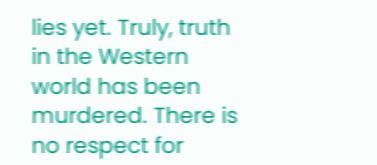lies yet. Truly, truth in the Western world has been murdered. There is no respect for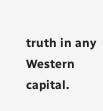truth in any Western capital.